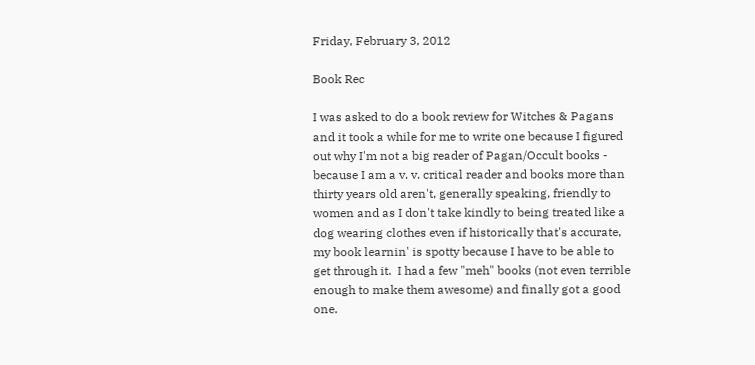Friday, February 3, 2012

Book Rec

I was asked to do a book review for Witches & Pagans and it took a while for me to write one because I figured out why I'm not a big reader of Pagan/Occult books - because I am a v. v. critical reader and books more than thirty years old aren't, generally speaking, friendly to women and as I don't take kindly to being treated like a dog wearing clothes even if historically that's accurate, my book learnin' is spotty because I have to be able to get through it.  I had a few "meh" books (not even terrible enough to make them awesome) and finally got a good one.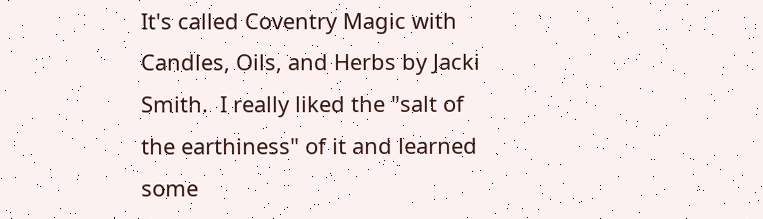It's called Coventry Magic with Candles, Oils, and Herbs by Jacki Smith.  I really liked the "salt of the earthiness" of it and learned some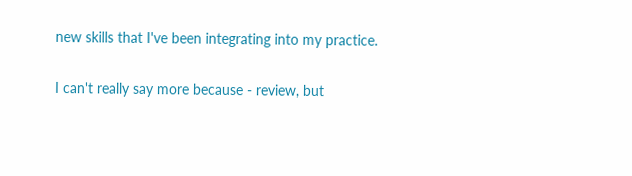new skills that I've been integrating into my practice.

I can't really say more because - review, but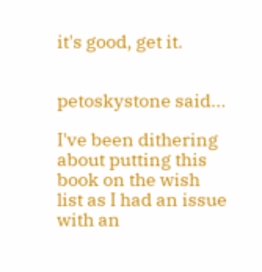it's good, get it.


petoskystone said...

I've been dithering about putting this book on the wish list as I had an issue with an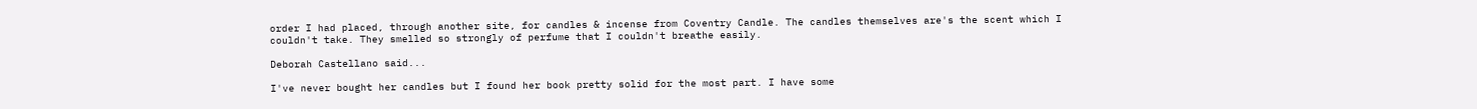order I had placed, through another site, for candles & incense from Coventry Candle. The candles themselves are's the scent which I couldn't take. They smelled so strongly of perfume that I couldn't breathe easily.

Deborah Castellano said...

I've never bought her candles but I found her book pretty solid for the most part. I have some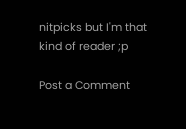nitpicks but I'm that kind of reader ;p

Post a Comment